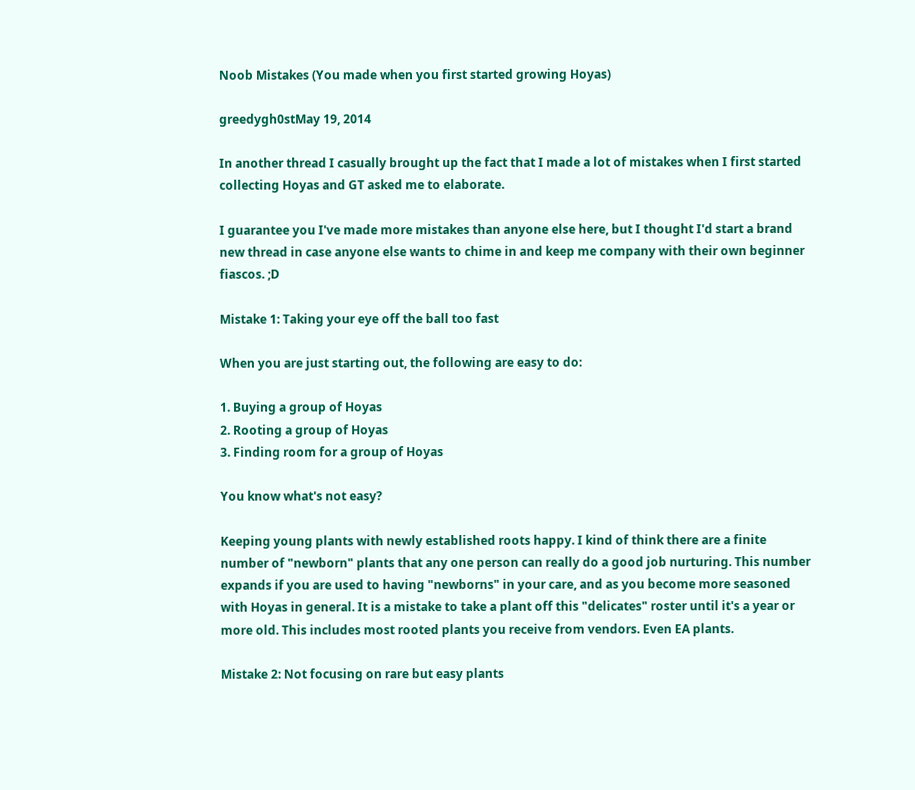Noob Mistakes (You made when you first started growing Hoyas)

greedygh0stMay 19, 2014

In another thread I casually brought up the fact that I made a lot of mistakes when I first started collecting Hoyas and GT asked me to elaborate.

I guarantee you I've made more mistakes than anyone else here, but I thought I'd start a brand new thread in case anyone else wants to chime in and keep me company with their own beginner fiascos. ;D

Mistake 1: Taking your eye off the ball too fast

When you are just starting out, the following are easy to do:

1. Buying a group of Hoyas
2. Rooting a group of Hoyas
3. Finding room for a group of Hoyas

You know what's not easy?

Keeping young plants with newly established roots happy. I kind of think there are a finite number of "newborn" plants that any one person can really do a good job nurturing. This number expands if you are used to having "newborns" in your care, and as you become more seasoned with Hoyas in general. It is a mistake to take a plant off this "delicates" roster until it's a year or more old. This includes most rooted plants you receive from vendors. Even EA plants.

Mistake 2: Not focusing on rare but easy plants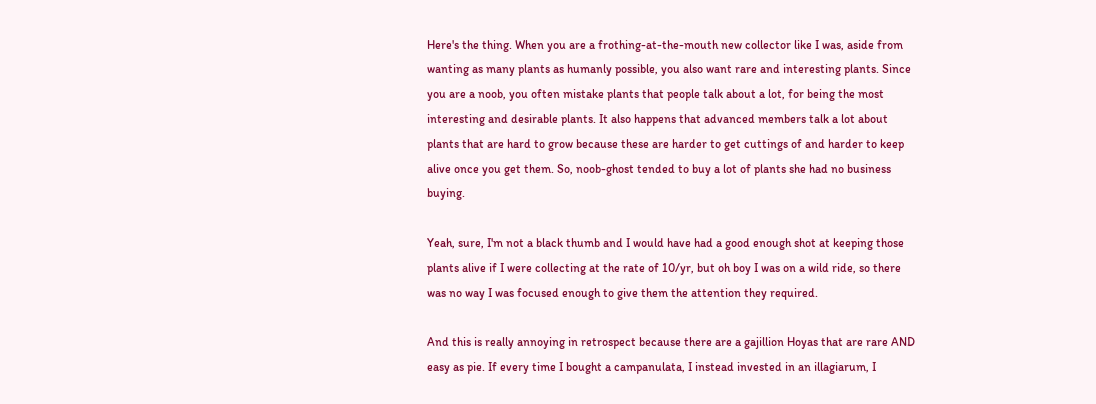Here's the thing. When you are a frothing-at-the-mouth new collector like I was, aside from wanting as many plants as humanly possible, you also want rare and interesting plants. Since you are a noob, you often mistake plants that people talk about a lot, for being the most interesting and desirable plants. It also happens that advanced members talk a lot about plants that are hard to grow because these are harder to get cuttings of and harder to keep alive once you get them. So, noob-ghost tended to buy a lot of plants she had no business buying.

Yeah, sure, I'm not a black thumb and I would have had a good enough shot at keeping those plants alive if I were collecting at the rate of 10/yr, but oh boy I was on a wild ride, so there was no way I was focused enough to give them the attention they required.

And this is really annoying in retrospect because there are a gajillion Hoyas that are rare AND easy as pie. If every time I bought a campanulata, I instead invested in an illagiarum, I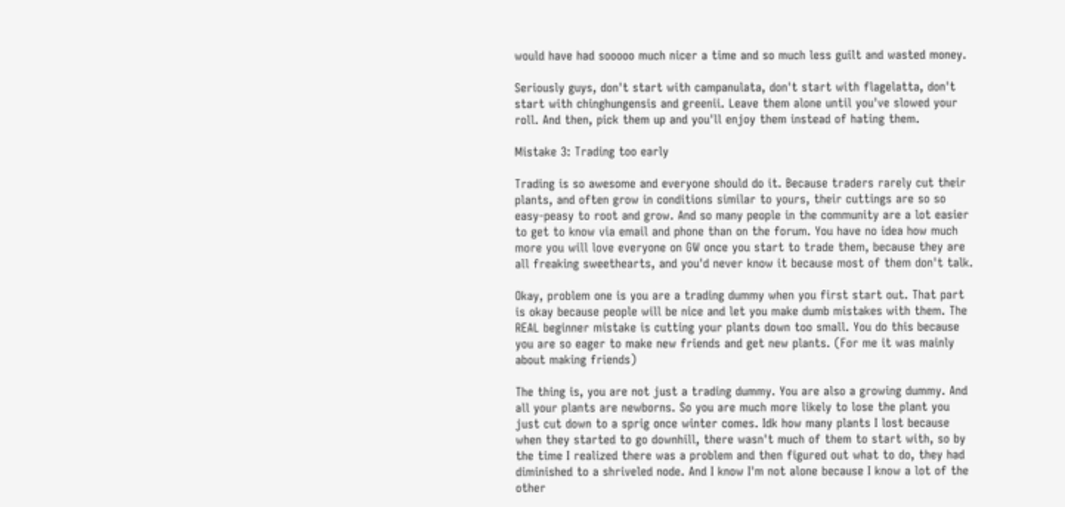would have had sooooo much nicer a time and so much less guilt and wasted money.

Seriously guys, don't start with campanulata, don't start with flagelatta, don't start with chinghungensis and greenii. Leave them alone until you've slowed your roll. And then, pick them up and you'll enjoy them instead of hating them.

Mistake 3: Trading too early

Trading is so awesome and everyone should do it. Because traders rarely cut their plants, and often grow in conditions similar to yours, their cuttings are so so easy-peasy to root and grow. And so many people in the community are a lot easier to get to know via email and phone than on the forum. You have no idea how much more you will love everyone on GW once you start to trade them, because they are all freaking sweethearts, and you'd never know it because most of them don't talk.

Okay, problem one is you are a trading dummy when you first start out. That part is okay because people will be nice and let you make dumb mistakes with them. The REAL beginner mistake is cutting your plants down too small. You do this because you are so eager to make new friends and get new plants. (For me it was mainly about making friends)

The thing is, you are not just a trading dummy. You are also a growing dummy. And all your plants are newborns. So you are much more likely to lose the plant you just cut down to a sprig once winter comes. Idk how many plants I lost because when they started to go downhill, there wasn't much of them to start with, so by the time I realized there was a problem and then figured out what to do, they had diminished to a shriveled node. And I know I'm not alone because I know a lot of the other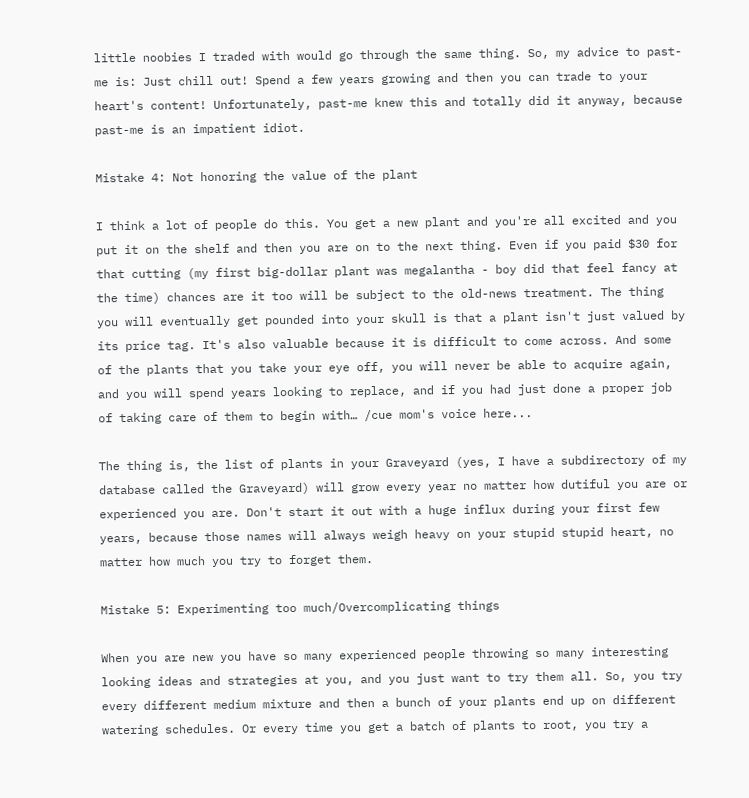little noobies I traded with would go through the same thing. So, my advice to past-me is: Just chill out! Spend a few years growing and then you can trade to your heart's content! Unfortunately, past-me knew this and totally did it anyway, because past-me is an impatient idiot.

Mistake 4: Not honoring the value of the plant

I think a lot of people do this. You get a new plant and you're all excited and you put it on the shelf and then you are on to the next thing. Even if you paid $30 for that cutting (my first big-dollar plant was megalantha - boy did that feel fancy at the time) chances are it too will be subject to the old-news treatment. The thing you will eventually get pounded into your skull is that a plant isn't just valued by its price tag. It's also valuable because it is difficult to come across. And some of the plants that you take your eye off, you will never be able to acquire again, and you will spend years looking to replace, and if you had just done a proper job of taking care of them to begin with… /cue mom's voice here...

The thing is, the list of plants in your Graveyard (yes, I have a subdirectory of my database called the Graveyard) will grow every year no matter how dutiful you are or experienced you are. Don't start it out with a huge influx during your first few years, because those names will always weigh heavy on your stupid stupid heart, no matter how much you try to forget them.

Mistake 5: Experimenting too much/Overcomplicating things

When you are new you have so many experienced people throwing so many interesting looking ideas and strategies at you, and you just want to try them all. So, you try every different medium mixture and then a bunch of your plants end up on different watering schedules. Or every time you get a batch of plants to root, you try a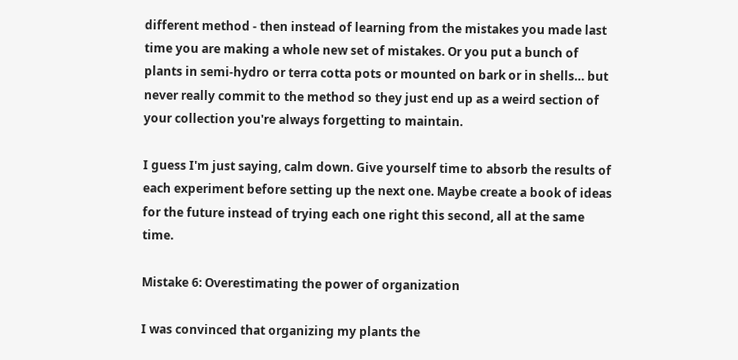different method - then instead of learning from the mistakes you made last time you are making a whole new set of mistakes. Or you put a bunch of plants in semi-hydro or terra cotta pots or mounted on bark or in shells… but never really commit to the method so they just end up as a weird section of your collection you're always forgetting to maintain.

I guess I'm just saying, calm down. Give yourself time to absorb the results of each experiment before setting up the next one. Maybe create a book of ideas for the future instead of trying each one right this second, all at the same time.

Mistake 6: Overestimating the power of organization

I was convinced that organizing my plants the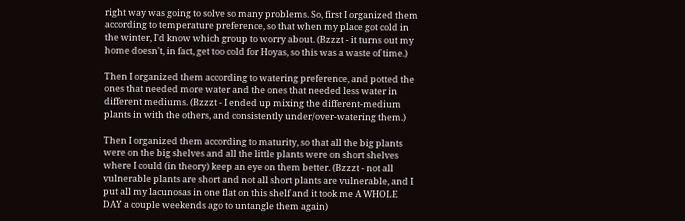right way was going to solve so many problems. So, first I organized them according to temperature preference, so that when my place got cold in the winter, I'd know which group to worry about. (Bzzzt - it turns out my home doesn't, in fact, get too cold for Hoyas, so this was a waste of time.)

Then I organized them according to watering preference, and potted the ones that needed more water and the ones that needed less water in different mediums. (Bzzzt - I ended up mixing the different-medium plants in with the others, and consistently under/over-watering them.)

Then I organized them according to maturity, so that all the big plants were on the big shelves and all the little plants were on short shelves where I could (in theory) keep an eye on them better. (Bzzzt - not all vulnerable plants are short and not all short plants are vulnerable, and I put all my lacunosas in one flat on this shelf and it took me A WHOLE DAY a couple weekends ago to untangle them again)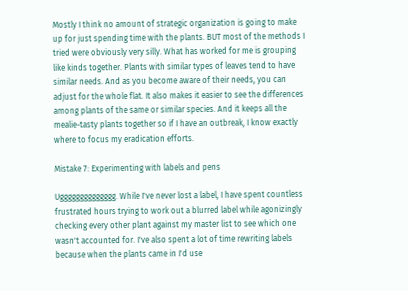Mostly I think no amount of strategic organization is going to make up for just spending time with the plants. BUT most of the methods I tried were obviously very silly. What has worked for me is grouping like kinds together. Plants with similar types of leaves tend to have similar needs. And as you become aware of their needs, you can adjust for the whole flat. It also makes it easier to see the differences among plants of the same or similar species. And it keeps all the mealie-tasty plants together so if I have an outbreak, I know exactly where to focus my eradication efforts.

Mistake 7: Experimenting with labels and pens

Ugggggggggggggg. While I've never lost a label, I have spent countless frustrated hours trying to work out a blurred label while agonizingly checking every other plant against my master list to see which one wasn't accounted for. I've also spent a lot of time rewriting labels because when the plants came in I'd use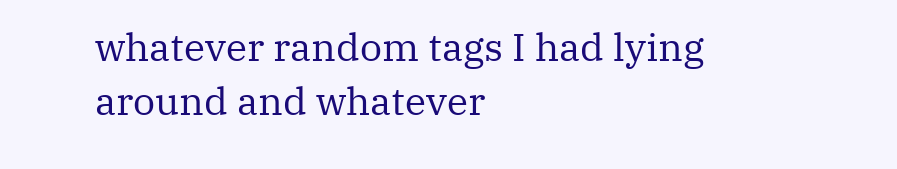whatever random tags I had lying around and whatever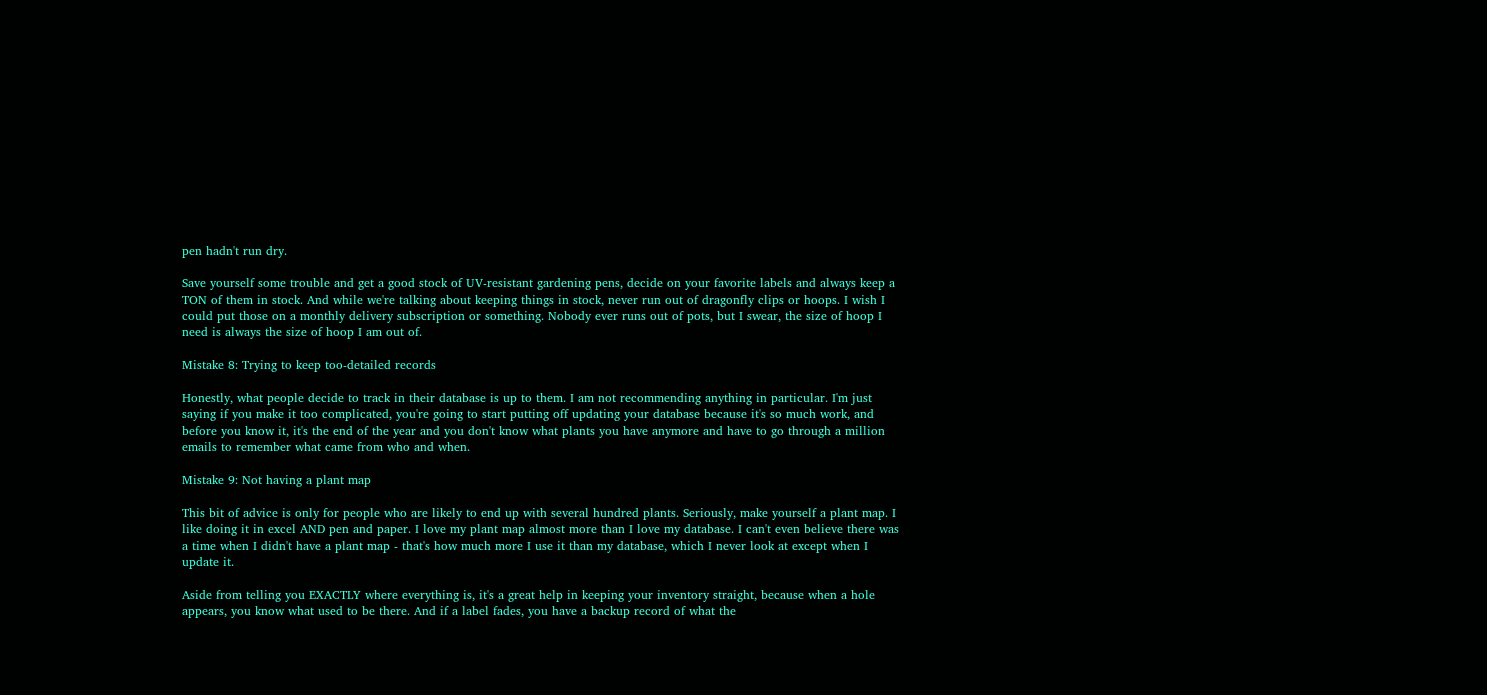pen hadn't run dry.

Save yourself some trouble and get a good stock of UV-resistant gardening pens, decide on your favorite labels and always keep a TON of them in stock. And while we're talking about keeping things in stock, never run out of dragonfly clips or hoops. I wish I could put those on a monthly delivery subscription or something. Nobody ever runs out of pots, but I swear, the size of hoop I need is always the size of hoop I am out of.

Mistake 8: Trying to keep too-detailed records

Honestly, what people decide to track in their database is up to them. I am not recommending anything in particular. I'm just saying if you make it too complicated, you're going to start putting off updating your database because it's so much work, and before you know it, it's the end of the year and you don't know what plants you have anymore and have to go through a million emails to remember what came from who and when.

Mistake 9: Not having a plant map

This bit of advice is only for people who are likely to end up with several hundred plants. Seriously, make yourself a plant map. I like doing it in excel AND pen and paper. I love my plant map almost more than I love my database. I can't even believe there was a time when I didn't have a plant map - that's how much more I use it than my database, which I never look at except when I update it.

Aside from telling you EXACTLY where everything is, it's a great help in keeping your inventory straight, because when a hole appears, you know what used to be there. And if a label fades, you have a backup record of what the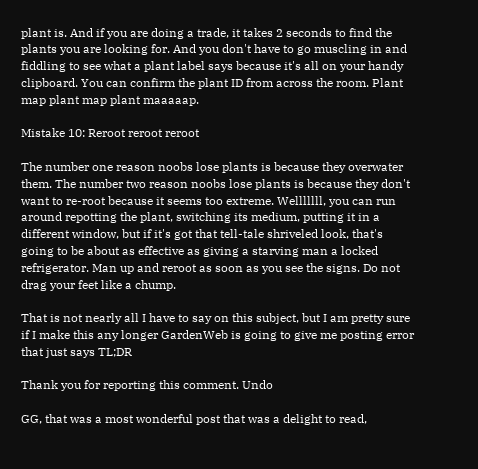plant is. And if you are doing a trade, it takes 2 seconds to find the plants you are looking for. And you don't have to go muscling in and fiddling to see what a plant label says because it's all on your handy clipboard. You can confirm the plant ID from across the room. Plant map plant map plant maaaaap.

Mistake 10: Reroot reroot reroot

The number one reason noobs lose plants is because they overwater them. The number two reason noobs lose plants is because they don't want to re-root because it seems too extreme. Welllllll, you can run around repotting the plant, switching its medium, putting it in a different window, but if it's got that tell-tale shriveled look, that's going to be about as effective as giving a starving man a locked refrigerator. Man up and reroot as soon as you see the signs. Do not drag your feet like a chump.

That is not nearly all I have to say on this subject, but I am pretty sure if I make this any longer GardenWeb is going to give me posting error that just says TL;DR

Thank you for reporting this comment. Undo

GG, that was a most wonderful post that was a delight to read,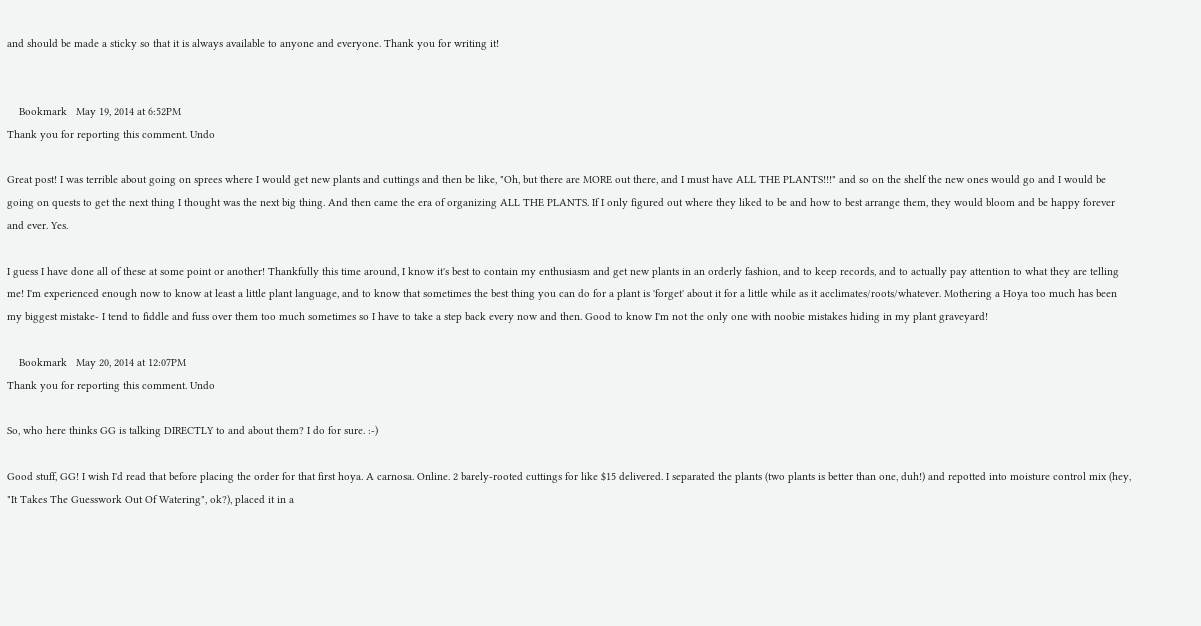and should be made a sticky so that it is always available to anyone and everyone. Thank you for writing it!


    Bookmark   May 19, 2014 at 6:52PM
Thank you for reporting this comment. Undo

Great post! I was terrible about going on sprees where I would get new plants and cuttings and then be like, "Oh, but there are MORE out there, and I must have ALL THE PLANTS!!!" and so on the shelf the new ones would go and I would be going on quests to get the next thing I thought was the next big thing. And then came the era of organizing ALL THE PLANTS. If I only figured out where they liked to be and how to best arrange them, they would bloom and be happy forever and ever. Yes.

I guess I have done all of these at some point or another! Thankfully this time around, I know it's best to contain my enthusiasm and get new plants in an orderly fashion, and to keep records, and to actually pay attention to what they are telling me! I'm experienced enough now to know at least a little plant language, and to know that sometimes the best thing you can do for a plant is 'forget' about it for a little while as it acclimates/roots/whatever. Mothering a Hoya too much has been my biggest mistake- I tend to fiddle and fuss over them too much sometimes so I have to take a step back every now and then. Good to know I'm not the only one with noobie mistakes hiding in my plant graveyard!

    Bookmark   May 20, 2014 at 12:07PM
Thank you for reporting this comment. Undo

So, who here thinks GG is talking DIRECTLY to and about them? I do for sure. :-)

Good stuff, GG! I wish I'd read that before placing the order for that first hoya. A carnosa. Online. 2 barely-rooted cuttings for like $15 delivered. I separated the plants (two plants is better than one, duh!) and repotted into moisture control mix (hey, "It Takes The Guesswork Out Of Watering", ok?), placed it in a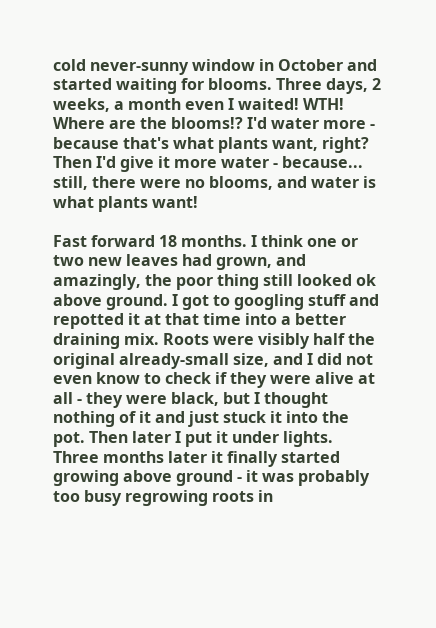cold never-sunny window in October and started waiting for blooms. Three days, 2 weeks, a month even I waited! WTH! Where are the blooms!? I'd water more - because that's what plants want, right? Then I'd give it more water - because... still, there were no blooms, and water is what plants want!

Fast forward 18 months. I think one or two new leaves had grown, and amazingly, the poor thing still looked ok above ground. I got to googling stuff and repotted it at that time into a better draining mix. Roots were visibly half the original already-small size, and I did not even know to check if they were alive at all - they were black, but I thought nothing of it and just stuck it into the pot. Then later I put it under lights. Three months later it finally started growing above ground - it was probably too busy regrowing roots in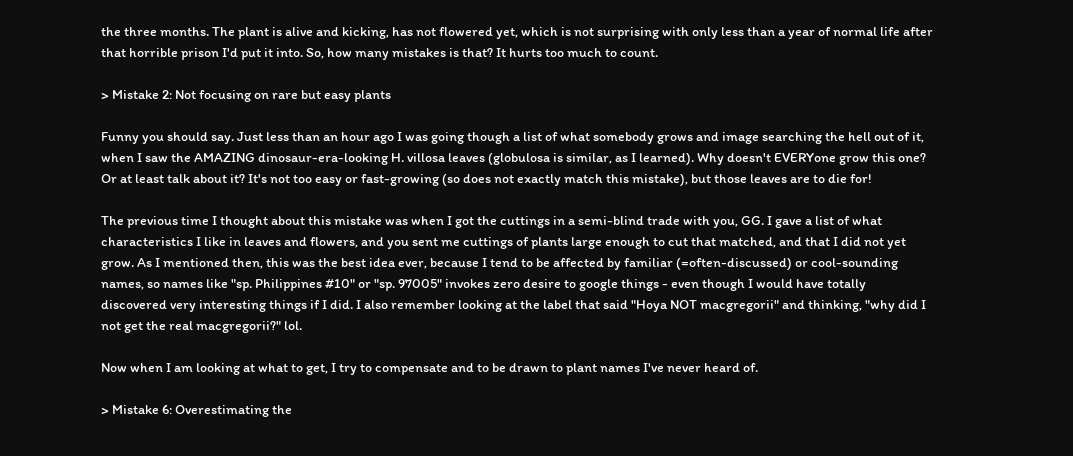the three months. The plant is alive and kicking, has not flowered yet, which is not surprising with only less than a year of normal life after that horrible prison I'd put it into. So, how many mistakes is that? It hurts too much to count.

> Mistake 2: Not focusing on rare but easy plants

Funny you should say. Just less than an hour ago I was going though a list of what somebody grows and image searching the hell out of it, when I saw the AMAZING dinosaur-era-looking H. villosa leaves (globulosa is similar, as I learned). Why doesn't EVERYone grow this one? Or at least talk about it? It's not too easy or fast-growing (so does not exactly match this mistake), but those leaves are to die for!

The previous time I thought about this mistake was when I got the cuttings in a semi-blind trade with you, GG. I gave a list of what characteristics I like in leaves and flowers, and you sent me cuttings of plants large enough to cut that matched, and that I did not yet grow. As I mentioned then, this was the best idea ever, because I tend to be affected by familiar (=often-discussed) or cool-sounding names, so names like "sp. Philippines #10" or "sp. 97005" invokes zero desire to google things - even though I would have totally discovered very interesting things if I did. I also remember looking at the label that said "Hoya NOT macgregorii" and thinking, "why did I not get the real macgregorii?" lol.

Now when I am looking at what to get, I try to compensate and to be drawn to plant names I've never heard of.

> Mistake 6: Overestimating the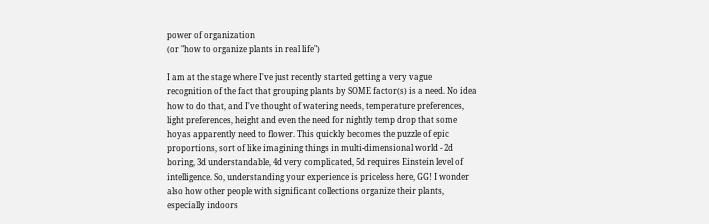power of organization
(or "how to organize plants in real life")

I am at the stage where I've just recently started getting a very vague recognition of the fact that grouping plants by SOME factor(s) is a need. No idea how to do that, and I've thought of watering needs, temperature preferences, light preferences, height and even the need for nightly temp drop that some hoyas apparently need to flower. This quickly becomes the puzzle of epic proportions, sort of like imagining things in multi-dimensional world - 2d boring, 3d understandable, 4d very complicated, 5d requires Einstein level of intelligence. So, understanding your experience is priceless here, GG! I wonder also how other people with significant collections organize their plants, especially indoors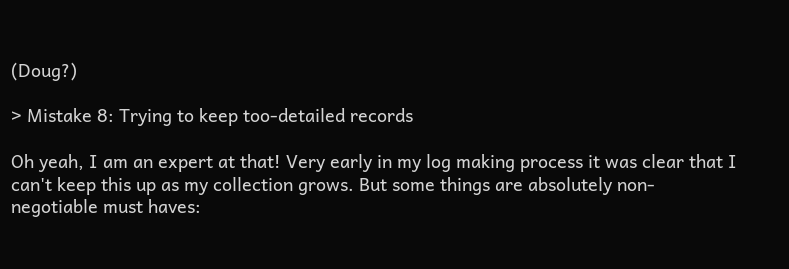(Doug?)

> Mistake 8: Trying to keep too-detailed records

Oh yeah, I am an expert at that! Very early in my log making process it was clear that I can't keep this up as my collection grows. But some things are absolutely non-negotiable must haves: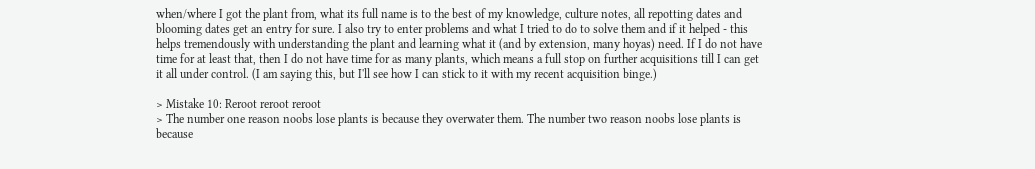when/where I got the plant from, what its full name is to the best of my knowledge, culture notes, all repotting dates and blooming dates get an entry for sure. I also try to enter problems and what I tried to do to solve them and if it helped - this helps tremendously with understanding the plant and learning what it (and by extension, many hoyas) need. If I do not have time for at least that, then I do not have time for as many plants, which means a full stop on further acquisitions till I can get it all under control. (I am saying this, but I'll see how I can stick to it with my recent acquisition binge.)

> Mistake 10: Reroot reroot reroot
> The number one reason noobs lose plants is because they overwater them. The number two reason noobs lose plants is because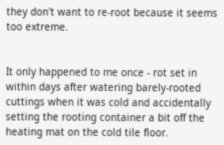they don't want to re-root because it seems too extreme.


It only happened to me once - rot set in within days after watering barely-rooted cuttings when it was cold and accidentally setting the rooting container a bit off the heating mat on the cold tile floor.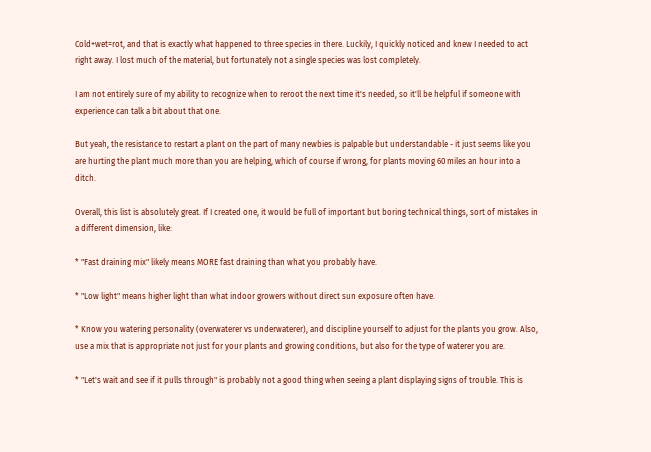Cold+wet=rot, and that is exactly what happened to three species in there. Luckily, I quickly noticed and knew I needed to act right away. I lost much of the material, but fortunately not a single species was lost completely.

I am not entirely sure of my ability to recognize when to reroot the next time it's needed, so it'll be helpful if someone with experience can talk a bit about that one.

But yeah, the resistance to restart a plant on the part of many newbies is palpable but understandable - it just seems like you are hurting the plant much more than you are helping, which of course if wrong, for plants moving 60 miles an hour into a ditch.

Overall, this list is absolutely great. If I created one, it would be full of important but boring technical things, sort of mistakes in a different dimension, like:

* "Fast draining mix" likely means MORE fast draining than what you probably have.

* "Low light" means higher light than what indoor growers without direct sun exposure often have.

* Know you watering personality (overwaterer vs underwaterer), and discipline yourself to adjust for the plants you grow. Also, use a mix that is appropriate not just for your plants and growing conditions, but also for the type of waterer you are.

* "Let's wait and see if it pulls through" is probably not a good thing when seeing a plant displaying signs of trouble. This is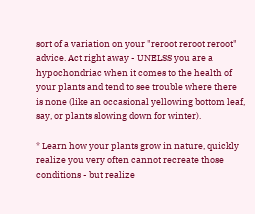sort of a variation on your "reroot reroot reroot" advice. Act right away - UNELSS you are a hypochondriac when it comes to the health of your plants and tend to see trouble where there is none (like an occasional yellowing bottom leaf, say, or plants slowing down for winter).

* Learn how your plants grow in nature, quickly realize you very often cannot recreate those conditions - but realize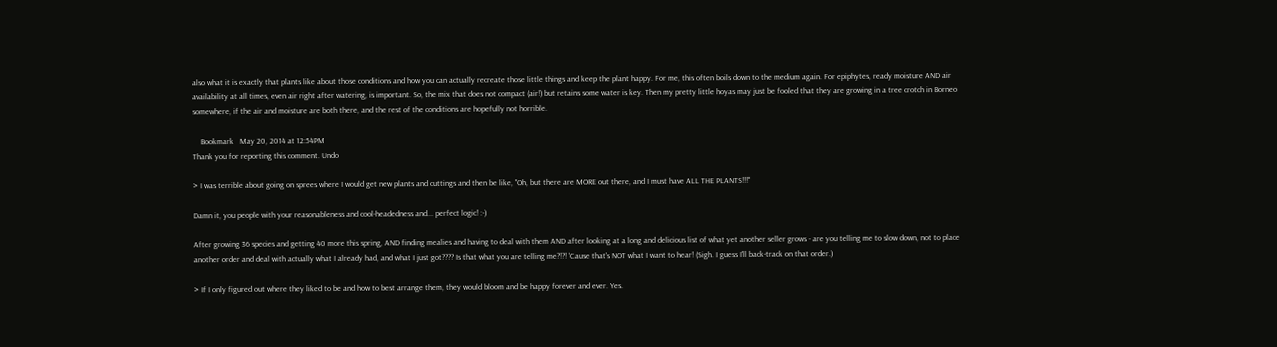also what it is exactly that plants like about those conditions and how you can actually recreate those little things and keep the plant happy. For me, this often boils down to the medium again. For epiphytes, ready moisture AND air availability at all times, even air right after watering, is important. So, the mix that does not compact (air!) but retains some water is key. Then my pretty little hoyas may just be fooled that they are growing in a tree crotch in Borneo somewhere, if the air and moisture are both there, and the rest of the conditions are hopefully not horrible.

    Bookmark   May 20, 2014 at 12:54PM
Thank you for reporting this comment. Undo

> I was terrible about going on sprees where I would get new plants and cuttings and then be like, "Oh, but there are MORE out there, and I must have ALL THE PLANTS!!!"

Damn it, you people with your reasonableness and cool-headedness and... perfect logic! :-)

After growing 36 species and getting 40 more this spring, AND finding mealies and having to deal with them AND after looking at a long and delicious list of what yet another seller grows - are you telling me to slow down, not to place another order and deal with actually what I already had, and what I just got???? Is that what you are telling me?!?! 'Cause that's NOT what I want to hear! (Sigh. I guess I'll back-track on that order.)

> If I only figured out where they liked to be and how to best arrange them, they would bloom and be happy forever and ever. Yes.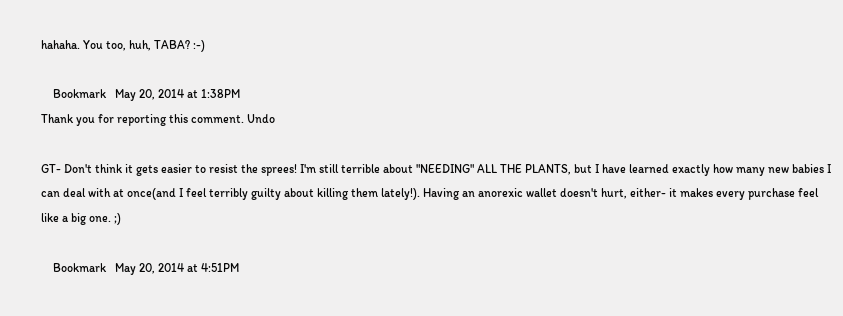hahaha. You too, huh, TABA? :-)

    Bookmark   May 20, 2014 at 1:38PM
Thank you for reporting this comment. Undo

GT- Don't think it gets easier to resist the sprees! I'm still terrible about "NEEDING" ALL THE PLANTS, but I have learned exactly how many new babies I can deal with at once(and I feel terribly guilty about killing them lately!). Having an anorexic wallet doesn't hurt, either- it makes every purchase feel like a big one. ;)

    Bookmark   May 20, 2014 at 4:51PM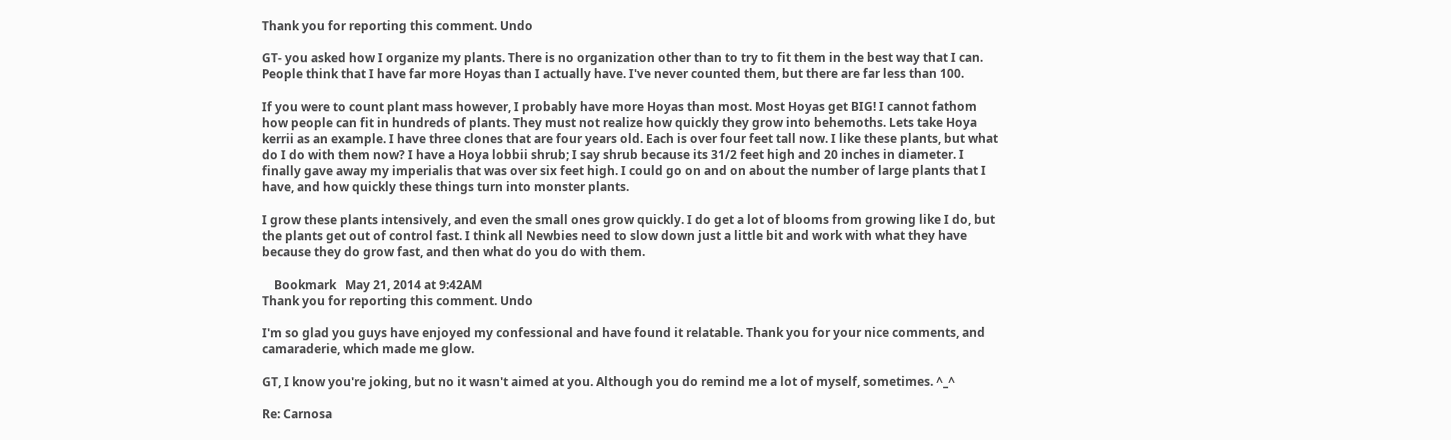Thank you for reporting this comment. Undo

GT- you asked how I organize my plants. There is no organization other than to try to fit them in the best way that I can. People think that I have far more Hoyas than I actually have. I've never counted them, but there are far less than 100.

If you were to count plant mass however, I probably have more Hoyas than most. Most Hoyas get BIG! I cannot fathom how people can fit in hundreds of plants. They must not realize how quickly they grow into behemoths. Lets take Hoya kerrii as an example. I have three clones that are four years old. Each is over four feet tall now. I like these plants, but what do I do with them now? I have a Hoya lobbii shrub; I say shrub because its 31/2 feet high and 20 inches in diameter. I finally gave away my imperialis that was over six feet high. I could go on and on about the number of large plants that I have, and how quickly these things turn into monster plants.

I grow these plants intensively, and even the small ones grow quickly. I do get a lot of blooms from growing like I do, but the plants get out of control fast. I think all Newbies need to slow down just a little bit and work with what they have because they do grow fast, and then what do you do with them.

    Bookmark   May 21, 2014 at 9:42AM
Thank you for reporting this comment. Undo

I'm so glad you guys have enjoyed my confessional and have found it relatable. Thank you for your nice comments, and camaraderie, which made me glow.

GT, I know you're joking, but no it wasn't aimed at you. Although you do remind me a lot of myself, sometimes. ^_^

Re: Carnosa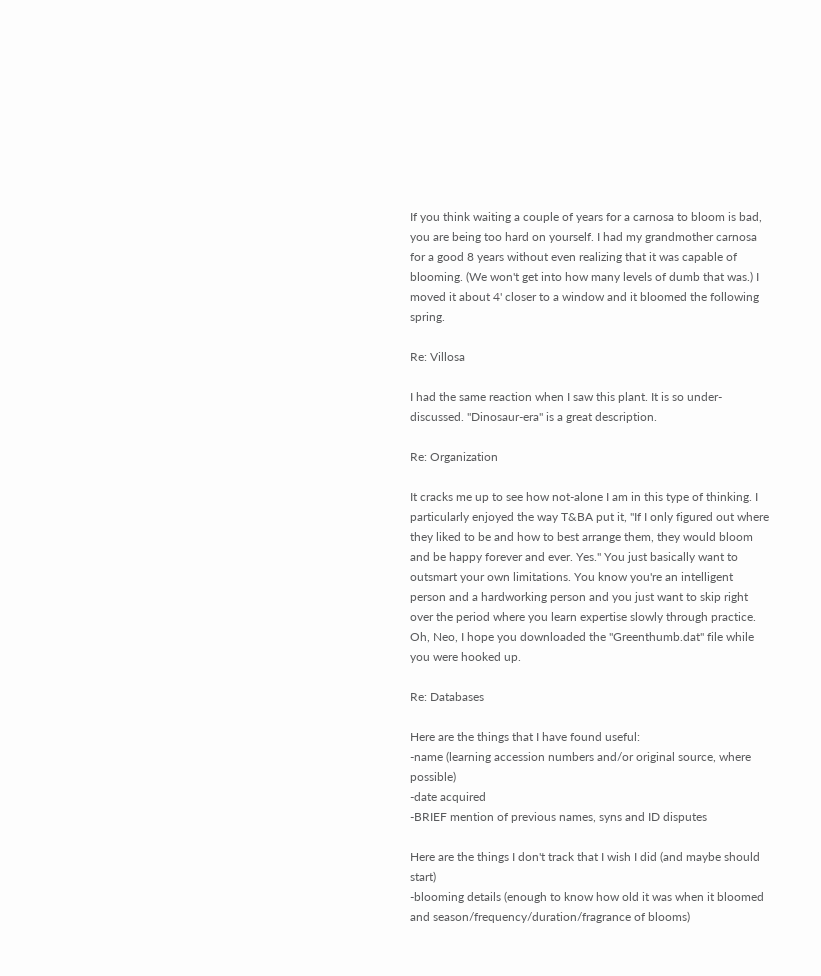If you think waiting a couple of years for a carnosa to bloom is bad, you are being too hard on yourself. I had my grandmother carnosa for a good 8 years without even realizing that it was capable of blooming. (We won't get into how many levels of dumb that was.) I moved it about 4' closer to a window and it bloomed the following spring.

Re: Villosa

I had the same reaction when I saw this plant. It is so under-discussed. "Dinosaur-era" is a great description.

Re: Organization

It cracks me up to see how not-alone I am in this type of thinking. I particularly enjoyed the way T&BA put it, "If I only figured out where they liked to be and how to best arrange them, they would bloom and be happy forever and ever. Yes." You just basically want to outsmart your own limitations. You know you're an intelligent person and a hardworking person and you just want to skip right over the period where you learn expertise slowly through practice. Oh, Neo, I hope you downloaded the "Greenthumb.dat" file while you were hooked up.

Re: Databases

Here are the things that I have found useful:
-name (learning accession numbers and/or original source, where possible)
-date acquired
-BRIEF mention of previous names, syns and ID disputes

Here are the things I don't track that I wish I did (and maybe should start)
-blooming details (enough to know how old it was when it bloomed and season/frequency/duration/fragrance of blooms)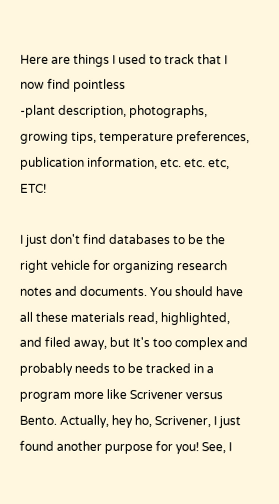Here are things I used to track that I now find pointless
-plant description, photographs, growing tips, temperature preferences, publication information, etc. etc. etc, ETC!

I just don't find databases to be the right vehicle for organizing research notes and documents. You should have all these materials read, highlighted, and filed away, but It's too complex and probably needs to be tracked in a program more like Scrivener versus Bento. Actually, hey ho, Scrivener, I just found another purpose for you! See, I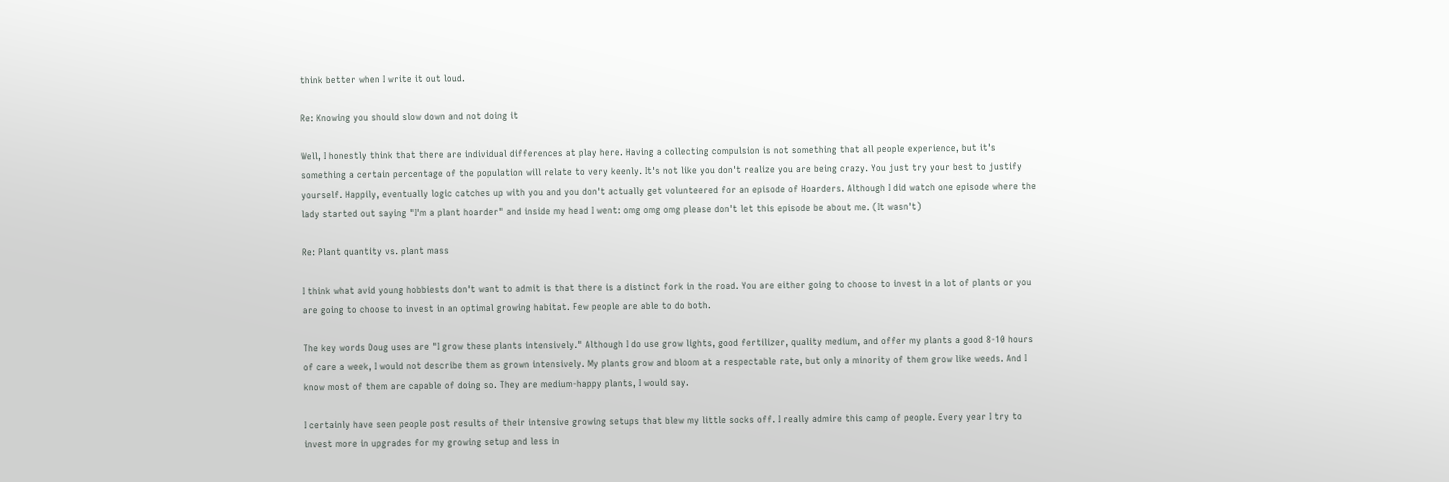think better when I write it out loud.

Re: Knowing you should slow down and not doing it

Well, I honestly think that there are individual differences at play here. Having a collecting compulsion is not something that all people experience, but it's something a certain percentage of the population will relate to very keenly. It's not like you don't realize you are being crazy. You just try your best to justify yourself. Happily, eventually logic catches up with you and you don't actually get volunteered for an episode of Hoarders. Although I did watch one episode where the lady started out saying "I'm a plant hoarder" and inside my head I went: omg omg omg please don't let this episode be about me. (It wasn't)

Re: Plant quantity vs. plant mass

I think what avid young hobbiests don't want to admit is that there is a distinct fork in the road. You are either going to choose to invest in a lot of plants or you are going to choose to invest in an optimal growing habitat. Few people are able to do both.

The key words Doug uses are "I grow these plants intensively." Although I do use grow lights, good fertilizer, quality medium, and offer my plants a good 8-10 hours of care a week, I would not describe them as grown intensively. My plants grow and bloom at a respectable rate, but only a minority of them grow like weeds. And I know most of them are capable of doing so. They are medium-happy plants, I would say.

I certainly have seen people post results of their intensive growing setups that blew my little socks off. I really admire this camp of people. Every year I try to invest more in upgrades for my growing setup and less in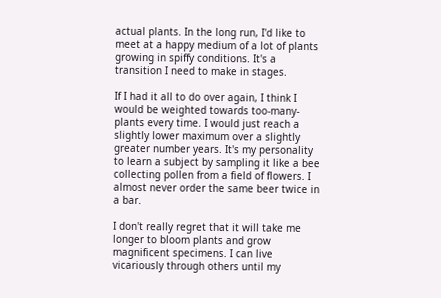actual plants. In the long run, I'd like to meet at a happy medium of a lot of plants growing in spiffy conditions. It's a transition I need to make in stages.

If I had it all to do over again, I think I would be weighted towards too-many-plants every time. I would just reach a slightly lower maximum over a slightly greater number years. It's my personality to learn a subject by sampling it like a bee collecting pollen from a field of flowers. I almost never order the same beer twice in a bar.

I don't really regret that it will take me longer to bloom plants and grow magnificent specimens. I can live vicariously through others until my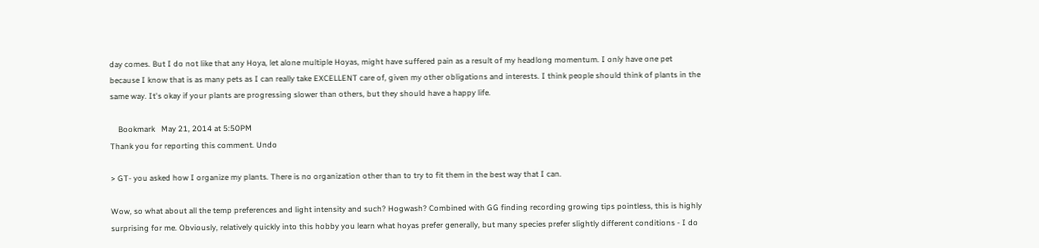day comes. But I do not like that any Hoya, let alone multiple Hoyas, might have suffered pain as a result of my headlong momentum. I only have one pet because I know that is as many pets as I can really take EXCELLENT care of, given my other obligations and interests. I think people should think of plants in the same way. It's okay if your plants are progressing slower than others, but they should have a happy life.

    Bookmark   May 21, 2014 at 5:50PM
Thank you for reporting this comment. Undo

> GT- you asked how I organize my plants. There is no organization other than to try to fit them in the best way that I can.

Wow, so what about all the temp preferences and light intensity and such? Hogwash? Combined with GG finding recording growing tips pointless, this is highly surprising for me. Obviously, relatively quickly into this hobby you learn what hoyas prefer generally, but many species prefer slightly different conditions - I do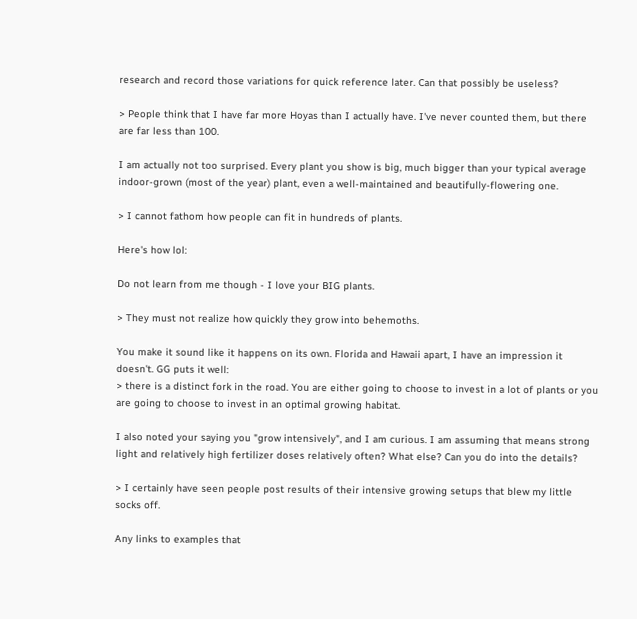research and record those variations for quick reference later. Can that possibly be useless?

> People think that I have far more Hoyas than I actually have. I've never counted them, but there are far less than 100.

I am actually not too surprised. Every plant you show is big, much bigger than your typical average indoor-grown (most of the year) plant, even a well-maintained and beautifully-flowering one.

> I cannot fathom how people can fit in hundreds of plants.

Here's how lol:

Do not learn from me though - I love your BIG plants.

> They must not realize how quickly they grow into behemoths.

You make it sound like it happens on its own. Florida and Hawaii apart, I have an impression it doesn't. GG puts it well:
> there is a distinct fork in the road. You are either going to choose to invest in a lot of plants or you are going to choose to invest in an optimal growing habitat.

I also noted your saying you "grow intensively", and I am curious. I am assuming that means strong light and relatively high fertilizer doses relatively often? What else? Can you do into the details?

> I certainly have seen people post results of their intensive growing setups that blew my little socks off.

Any links to examples that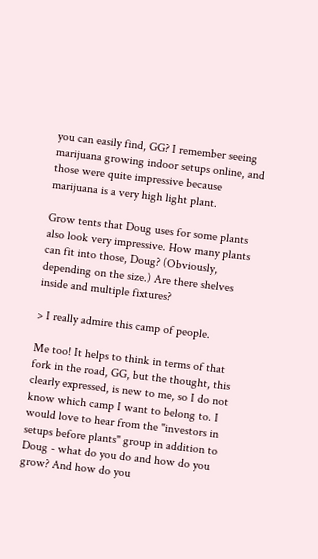you can easily find, GG? I remember seeing marijuana growing indoor setups online, and those were quite impressive because marijuana is a very high light plant.

Grow tents that Doug uses for some plants also look very impressive. How many plants can fit into those, Doug? (Obviously, depending on the size.) Are there shelves inside and multiple fixtures?

> I really admire this camp of people.

Me too! It helps to think in terms of that fork in the road, GG, but the thought, this clearly expressed, is new to me, so I do not know which camp I want to belong to. I would love to hear from the "investors in setups before plants" group in addition to Doug - what do you do and how do you grow? And how do you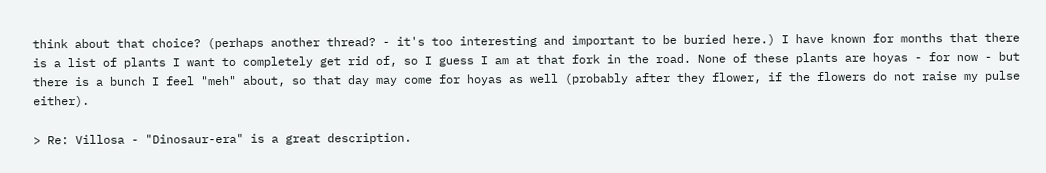think about that choice? (perhaps another thread? - it's too interesting and important to be buried here.) I have known for months that there is a list of plants I want to completely get rid of, so I guess I am at that fork in the road. None of these plants are hoyas - for now - but there is a bunch I feel "meh" about, so that day may come for hoyas as well (probably after they flower, if the flowers do not raise my pulse either).

> Re: Villosa - "Dinosaur-era" is a great description.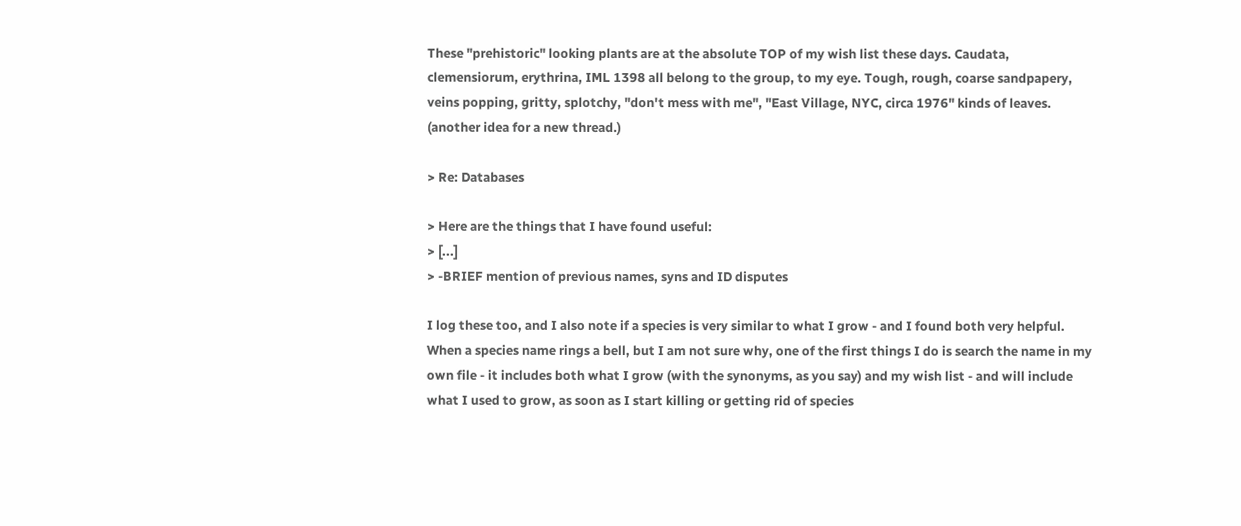These "prehistoric" looking plants are at the absolute TOP of my wish list these days. Caudata, clemensiorum, erythrina, IML 1398 all belong to the group, to my eye. Tough, rough, coarse sandpapery, veins popping, gritty, splotchy, "don't mess with me", "East Village, NYC, circa 1976" kinds of leaves. (another idea for a new thread.)

> Re: Databases

> Here are the things that I have found useful:
> [...]
> -BRIEF mention of previous names, syns and ID disputes

I log these too, and I also note if a species is very similar to what I grow - and I found both very helpful. When a species name rings a bell, but I am not sure why, one of the first things I do is search the name in my own file - it includes both what I grow (with the synonyms, as you say) and my wish list - and will include what I used to grow, as soon as I start killing or getting rid of species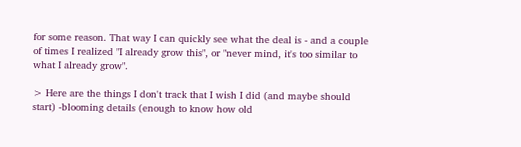for some reason. That way I can quickly see what the deal is - and a couple of times I realized "I already grow this", or "never mind, it's too similar to what I already grow".

> Here are the things I don't track that I wish I did (and maybe should start) -blooming details (enough to know how old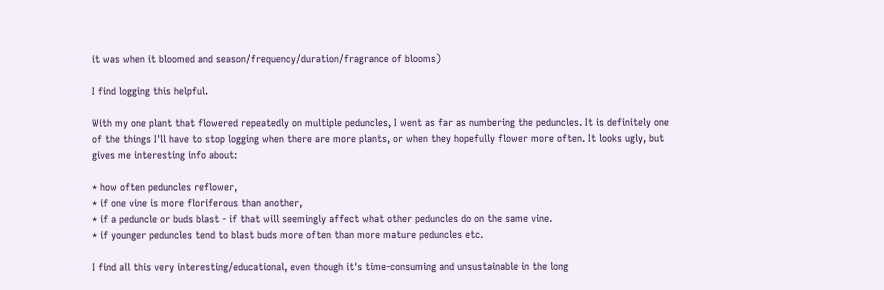it was when it bloomed and season/frequency/duration/fragrance of blooms)

I find logging this helpful.

With my one plant that flowered repeatedly on multiple peduncles, I went as far as numbering the peduncles. It is definitely one of the things I'll have to stop logging when there are more plants, or when they hopefully flower more often. It looks ugly, but gives me interesting info about:

* how often peduncles reflower,
* if one vine is more floriferous than another,
* if a peduncle or buds blast - if that will seemingly affect what other peduncles do on the same vine.
* if younger peduncles tend to blast buds more often than more mature peduncles etc.

I find all this very interesting/educational, even though it's time-consuming and unsustainable in the long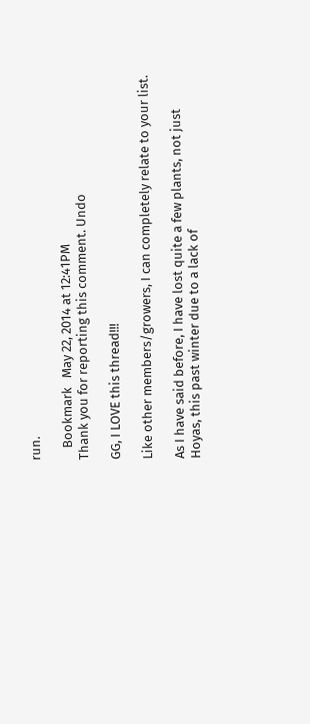run.

    Bookmark   May 22, 2014 at 12:41PM
Thank you for reporting this comment. Undo

GG, I LOVE this thread!!!

Like other members/growers, I can completely relate to your list.

As I have said before, I have lost quite a few plants, not just Hoyas, this past winter due to a lack of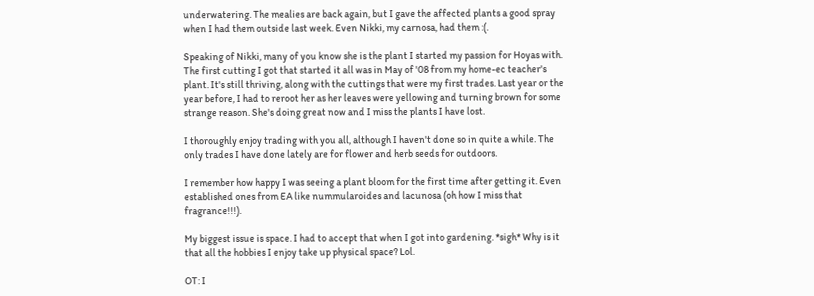underwatering. The mealies are back again, but I gave the affected plants a good spray when I had them outside last week. Even Nikki, my carnosa, had them :(.

Speaking of Nikki, many of you know she is the plant I started my passion for Hoyas with. The first cutting I got that started it all was in May of '08 from my home-ec teacher's plant. It's still thriving, along with the cuttings that were my first trades. Last year or the year before, I had to reroot her as her leaves were yellowing and turning brown for some strange reason. She's doing great now and I miss the plants I have lost.

I thoroughly enjoy trading with you all, although I haven't done so in quite a while. The only trades I have done lately are for flower and herb seeds for outdoors.

I remember how happy I was seeing a plant bloom for the first time after getting it. Even established ones from EA like nummularoides and lacunosa (oh how I miss that fragrance!!!).

My biggest issue is space. I had to accept that when I got into gardening. *sigh* Why is it that all the hobbies I enjoy take up physical space? Lol.

OT: I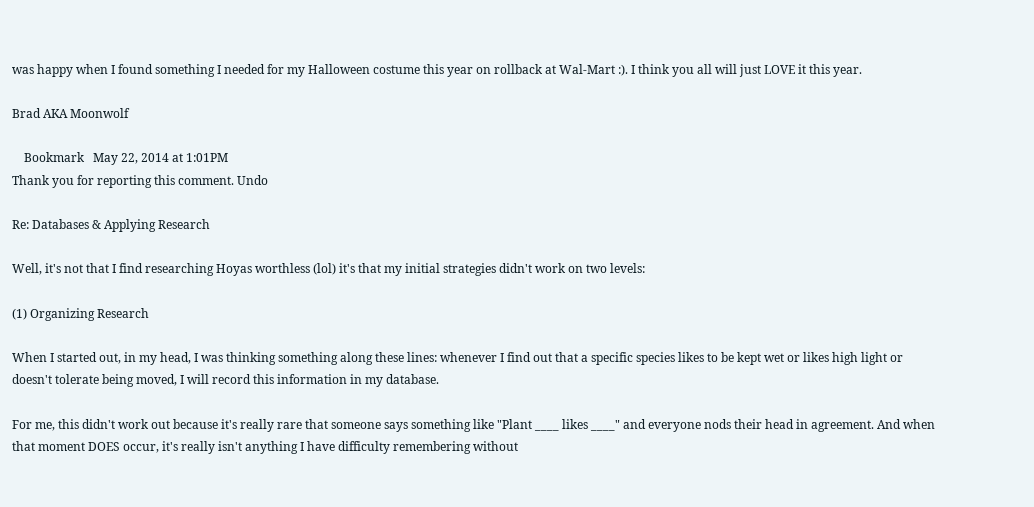was happy when I found something I needed for my Halloween costume this year on rollback at Wal-Mart :). I think you all will just LOVE it this year.

Brad AKA Moonwolf

    Bookmark   May 22, 2014 at 1:01PM
Thank you for reporting this comment. Undo

Re: Databases & Applying Research

Well, it's not that I find researching Hoyas worthless (lol) it's that my initial strategies didn't work on two levels:

(1) Organizing Research

When I started out, in my head, I was thinking something along these lines: whenever I find out that a specific species likes to be kept wet or likes high light or doesn't tolerate being moved, I will record this information in my database.

For me, this didn't work out because it's really rare that someone says something like "Plant ____ likes ____" and everyone nods their head in agreement. And when that moment DOES occur, it's really isn't anything I have difficulty remembering without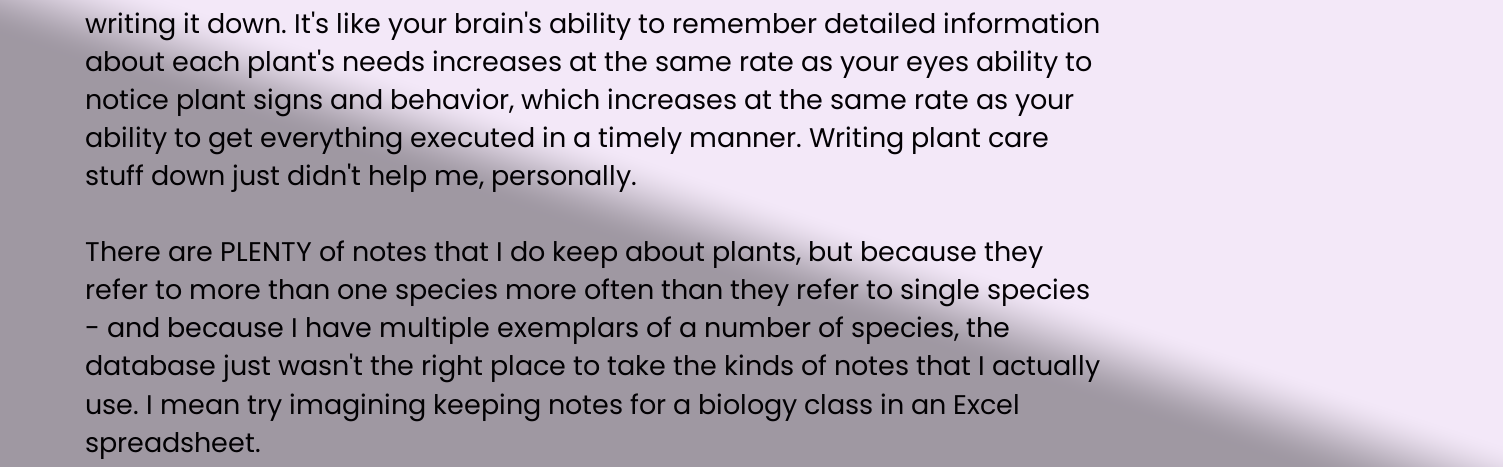writing it down. It's like your brain's ability to remember detailed information about each plant's needs increases at the same rate as your eyes ability to notice plant signs and behavior, which increases at the same rate as your ability to get everything executed in a timely manner. Writing plant care stuff down just didn't help me, personally.

There are PLENTY of notes that I do keep about plants, but because they refer to more than one species more often than they refer to single species - and because I have multiple exemplars of a number of species, the database just wasn't the right place to take the kinds of notes that I actually use. I mean try imagining keeping notes for a biology class in an Excel spreadsheet.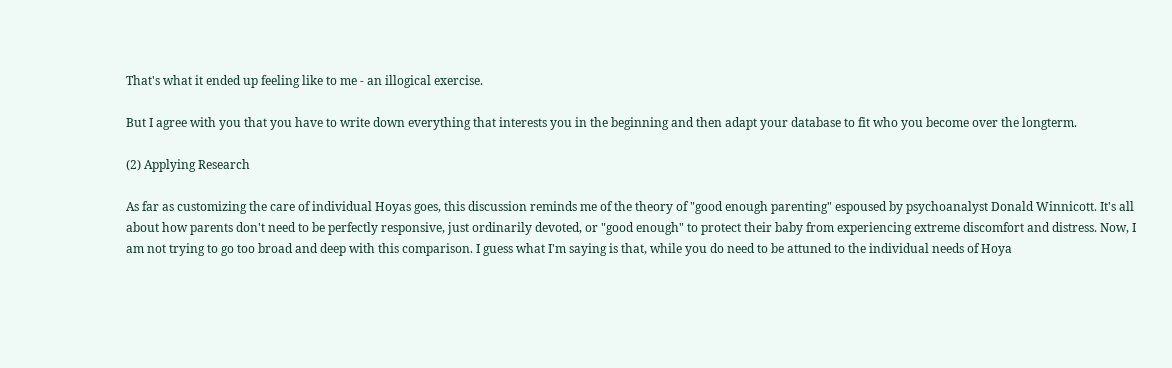That's what it ended up feeling like to me - an illogical exercise.

But I agree with you that you have to write down everything that interests you in the beginning and then adapt your database to fit who you become over the longterm.

(2) Applying Research

As far as customizing the care of individual Hoyas goes, this discussion reminds me of the theory of "good enough parenting" espoused by psychoanalyst Donald Winnicott. It's all about how parents don't need to be perfectly responsive, just ordinarily devoted, or "good enough" to protect their baby from experiencing extreme discomfort and distress. Now, I am not trying to go too broad and deep with this comparison. I guess what I'm saying is that, while you do need to be attuned to the individual needs of Hoya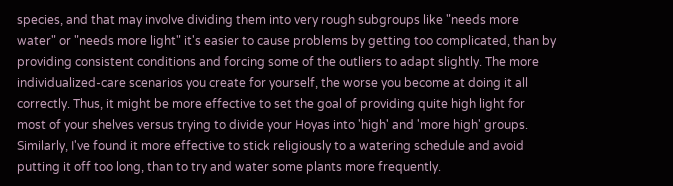species, and that may involve dividing them into very rough subgroups like "needs more water" or "needs more light" it's easier to cause problems by getting too complicated, than by providing consistent conditions and forcing some of the outliers to adapt slightly. The more individualized-care scenarios you create for yourself, the worse you become at doing it all correctly. Thus, it might be more effective to set the goal of providing quite high light for most of your shelves versus trying to divide your Hoyas into 'high' and 'more high' groups. Similarly, I've found it more effective to stick religiously to a watering schedule and avoid putting it off too long, than to try and water some plants more frequently.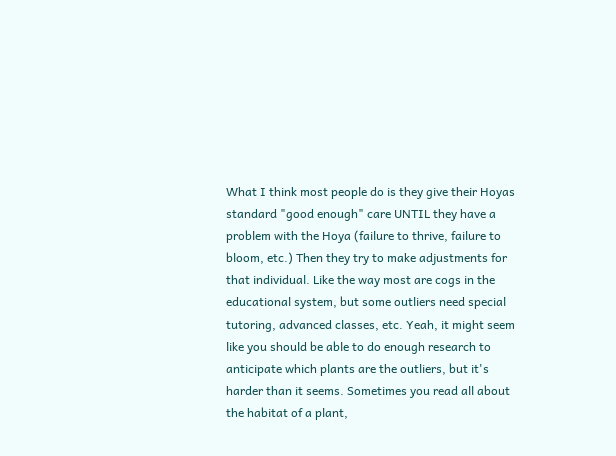What I think most people do is they give their Hoyas standard "good enough" care UNTIL they have a problem with the Hoya (failure to thrive, failure to bloom, etc.) Then they try to make adjustments for that individual. Like the way most are cogs in the educational system, but some outliers need special tutoring, advanced classes, etc. Yeah, it might seem like you should be able to do enough research to anticipate which plants are the outliers, but it's harder than it seems. Sometimes you read all about the habitat of a plant,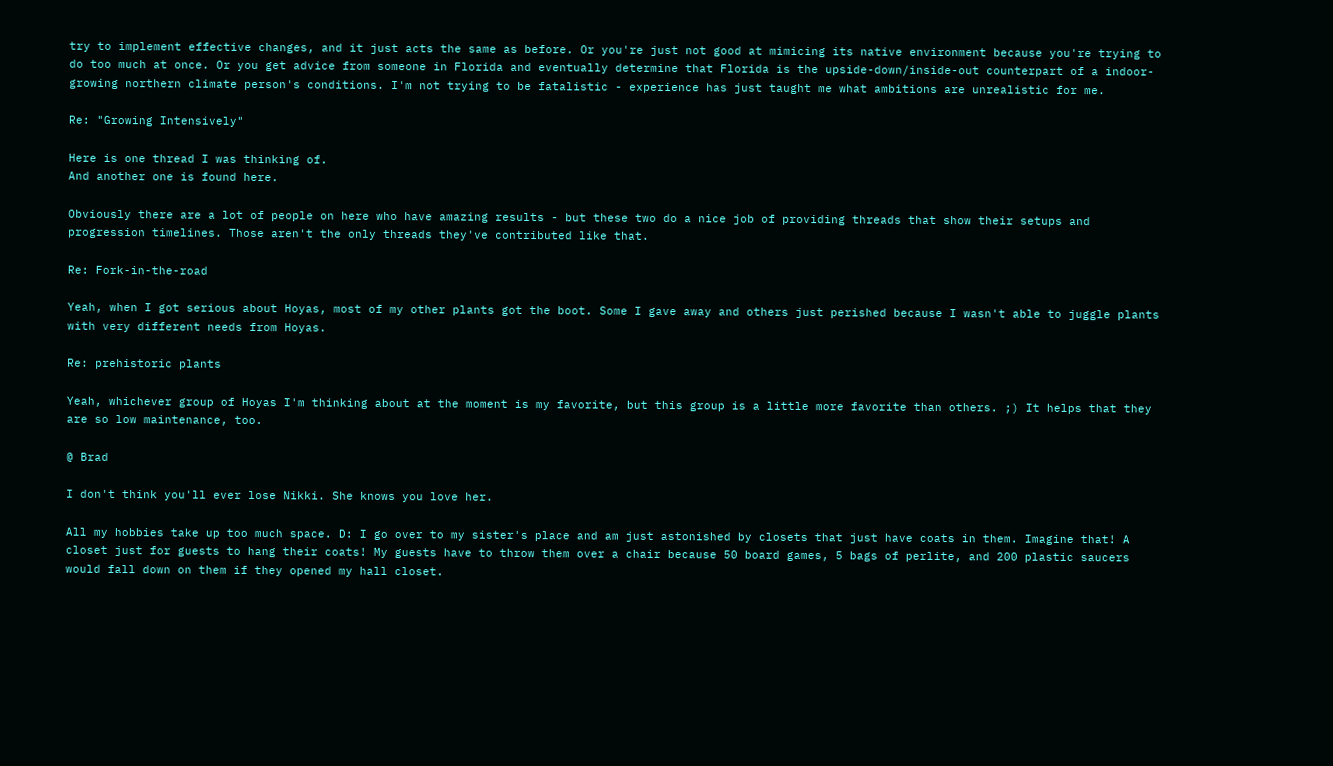try to implement effective changes, and it just acts the same as before. Or you're just not good at mimicing its native environment because you're trying to do too much at once. Or you get advice from someone in Florida and eventually determine that Florida is the upside-down/inside-out counterpart of a indoor-growing northern climate person's conditions. I'm not trying to be fatalistic - experience has just taught me what ambitions are unrealistic for me.

Re: "Growing Intensively"

Here is one thread I was thinking of.
And another one is found here.

Obviously there are a lot of people on here who have amazing results - but these two do a nice job of providing threads that show their setups and progression timelines. Those aren't the only threads they've contributed like that.

Re: Fork-in-the-road

Yeah, when I got serious about Hoyas, most of my other plants got the boot. Some I gave away and others just perished because I wasn't able to juggle plants with very different needs from Hoyas.

Re: prehistoric plants

Yeah, whichever group of Hoyas I'm thinking about at the moment is my favorite, but this group is a little more favorite than others. ;) It helps that they are so low maintenance, too.

@ Brad

I don't think you'll ever lose Nikki. She knows you love her.

All my hobbies take up too much space. D: I go over to my sister's place and am just astonished by closets that just have coats in them. Imagine that! A closet just for guests to hang their coats! My guests have to throw them over a chair because 50 board games, 5 bags of perlite, and 200 plastic saucers would fall down on them if they opened my hall closet.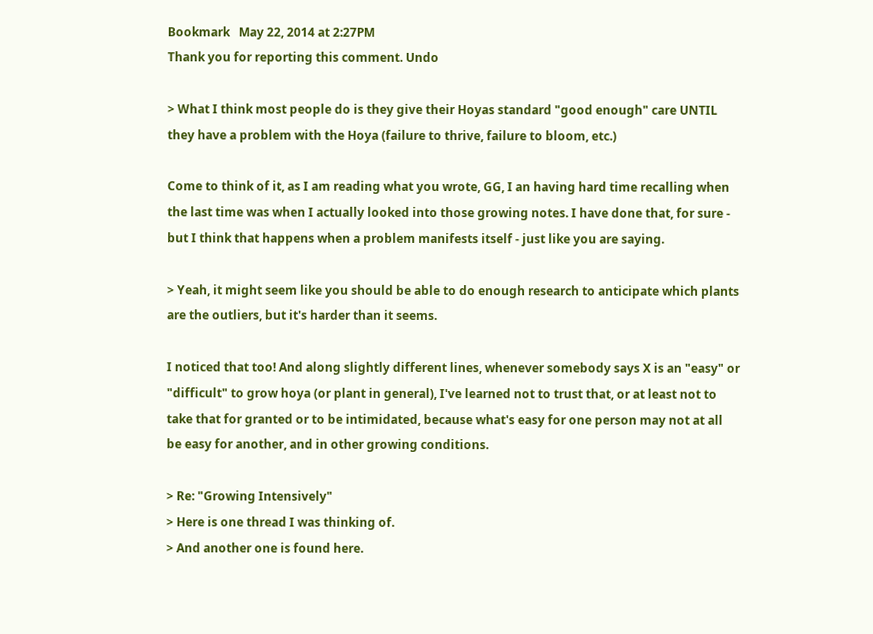Bookmark   May 22, 2014 at 2:27PM
Thank you for reporting this comment. Undo

> What I think most people do is they give their Hoyas standard "good enough" care UNTIL they have a problem with the Hoya (failure to thrive, failure to bloom, etc.)

Come to think of it, as I am reading what you wrote, GG, I an having hard time recalling when the last time was when I actually looked into those growing notes. I have done that, for sure - but I think that happens when a problem manifests itself - just like you are saying.

> Yeah, it might seem like you should be able to do enough research to anticipate which plants are the outliers, but it's harder than it seems.

I noticed that too! And along slightly different lines, whenever somebody says X is an "easy" or "difficult" to grow hoya (or plant in general), I've learned not to trust that, or at least not to take that for granted or to be intimidated, because what's easy for one person may not at all be easy for another, and in other growing conditions.

> Re: "Growing Intensively"
> Here is one thread I was thinking of.
> And another one is found here.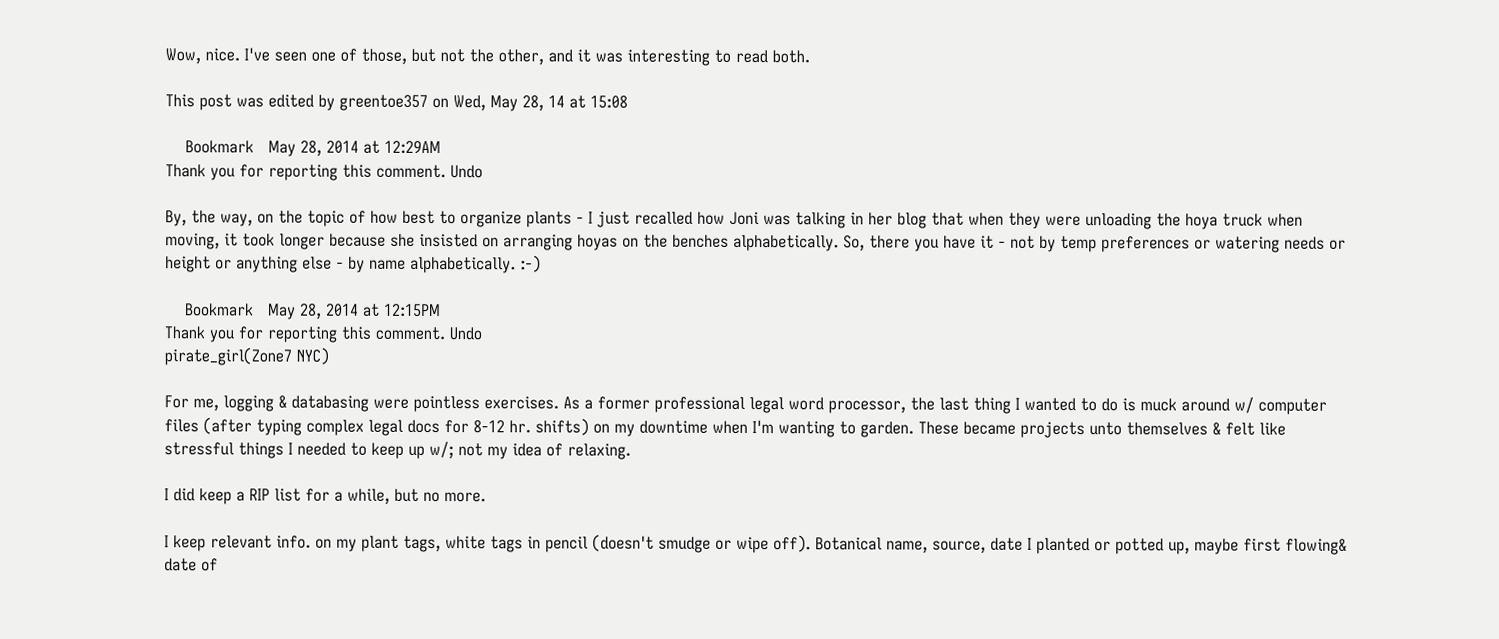Wow, nice. I've seen one of those, but not the other, and it was interesting to read both.

This post was edited by greentoe357 on Wed, May 28, 14 at 15:08

    Bookmark   May 28, 2014 at 12:29AM
Thank you for reporting this comment. Undo

By, the way, on the topic of how best to organize plants - I just recalled how Joni was talking in her blog that when they were unloading the hoya truck when moving, it took longer because she insisted on arranging hoyas on the benches alphabetically. So, there you have it - not by temp preferences or watering needs or height or anything else - by name alphabetically. :-)

    Bookmark   May 28, 2014 at 12:15PM
Thank you for reporting this comment. Undo
pirate_girl(Zone7 NYC)

For me, logging & databasing were pointless exercises. As a former professional legal word processor, the last thing I wanted to do is muck around w/ computer files (after typing complex legal docs for 8-12 hr. shifts) on my downtime when I'm wanting to garden. These became projects unto themselves & felt like stressful things I needed to keep up w/; not my idea of relaxing.

I did keep a RIP list for a while, but no more.

I keep relevant info. on my plant tags, white tags in pencil (doesn't smudge or wipe off). Botanical name, source, date I planted or potted up, maybe first flowing& date of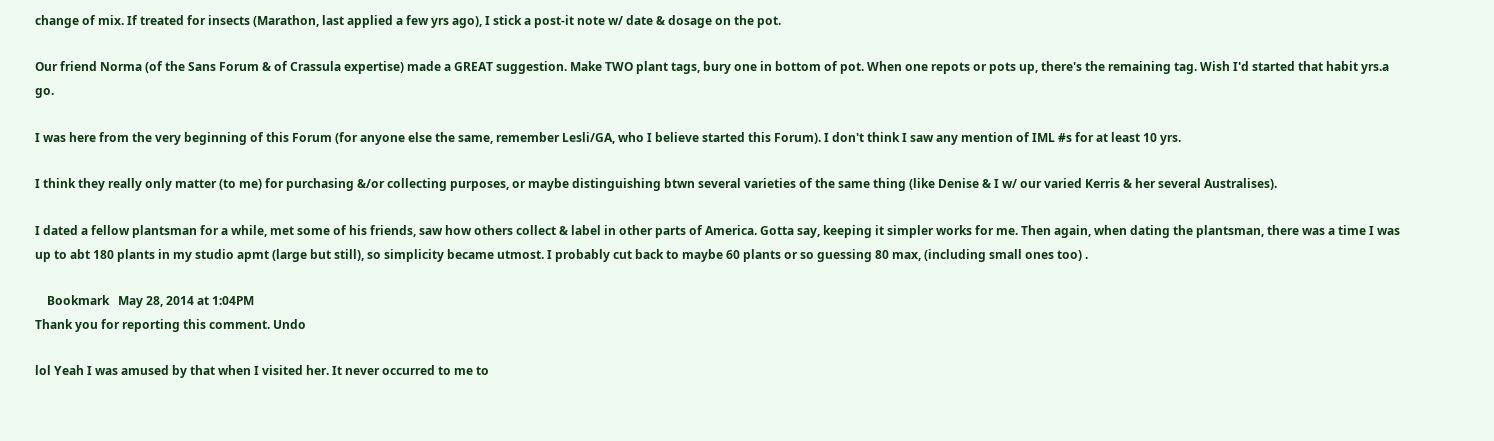change of mix. If treated for insects (Marathon, last applied a few yrs ago), I stick a post-it note w/ date & dosage on the pot.

Our friend Norma (of the Sans Forum & of Crassula expertise) made a GREAT suggestion. Make TWO plant tags, bury one in bottom of pot. When one repots or pots up, there's the remaining tag. Wish I'd started that habit yrs.a go.

I was here from the very beginning of this Forum (for anyone else the same, remember Lesli/GA, who I believe started this Forum). I don't think I saw any mention of IML #s for at least 10 yrs.

I think they really only matter (to me) for purchasing &/or collecting purposes, or maybe distinguishing btwn several varieties of the same thing (like Denise & I w/ our varied Kerris & her several Australises).

I dated a fellow plantsman for a while, met some of his friends, saw how others collect & label in other parts of America. Gotta say, keeping it simpler works for me. Then again, when dating the plantsman, there was a time I was up to abt 180 plants in my studio apmt (large but still), so simplicity became utmost. I probably cut back to maybe 60 plants or so guessing 80 max, (including small ones too) .

    Bookmark   May 28, 2014 at 1:04PM
Thank you for reporting this comment. Undo

lol Yeah I was amused by that when I visited her. It never occurred to me to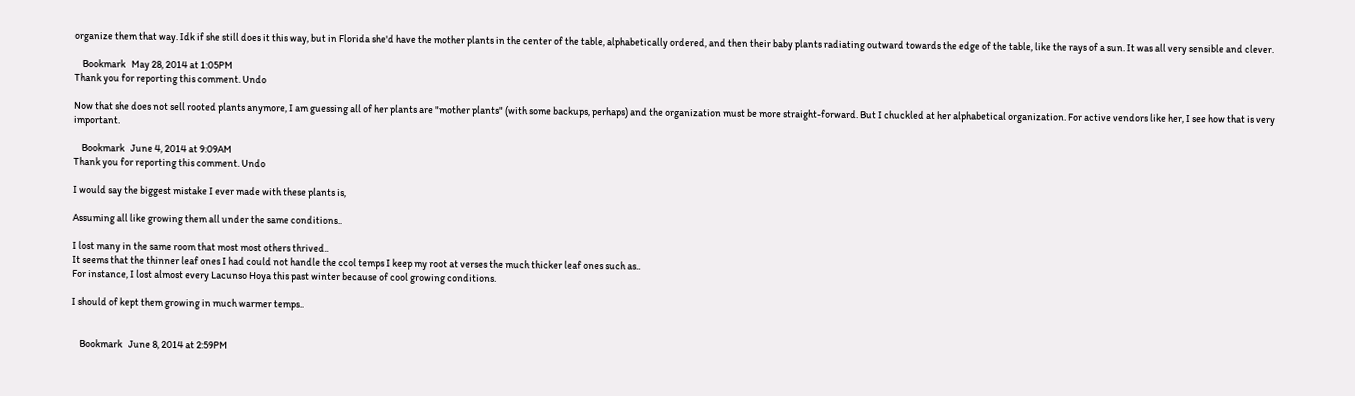organize them that way. Idk if she still does it this way, but in Florida she'd have the mother plants in the center of the table, alphabetically ordered, and then their baby plants radiating outward towards the edge of the table, like the rays of a sun. It was all very sensible and clever.

    Bookmark   May 28, 2014 at 1:05PM
Thank you for reporting this comment. Undo

Now that she does not sell rooted plants anymore, I am guessing all of her plants are "mother plants" (with some backups, perhaps) and the organization must be more straight-forward. But I chuckled at her alphabetical organization. For active vendors like her, I see how that is very important.

    Bookmark   June 4, 2014 at 9:09AM
Thank you for reporting this comment. Undo

I would say the biggest mistake I ever made with these plants is,

Assuming all like growing them all under the same conditions..

I lost many in the same room that most most others thrived..
It seems that the thinner leaf ones I had could not handle the ccol temps I keep my root at verses the much thicker leaf ones such as..
For instance, I lost almost every Lacunso Hoya this past winter because of cool growing conditions.

I should of kept them growing in much warmer temps..


    Bookmark   June 8, 2014 at 2:59PM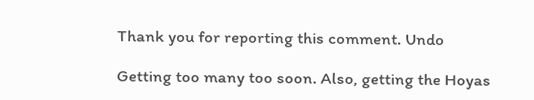Thank you for reporting this comment. Undo

Getting too many too soon. Also, getting the Hoyas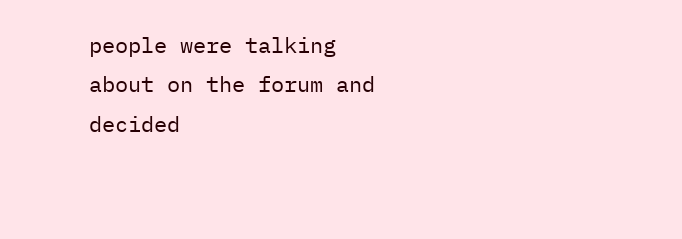people were talking about on the forum and decided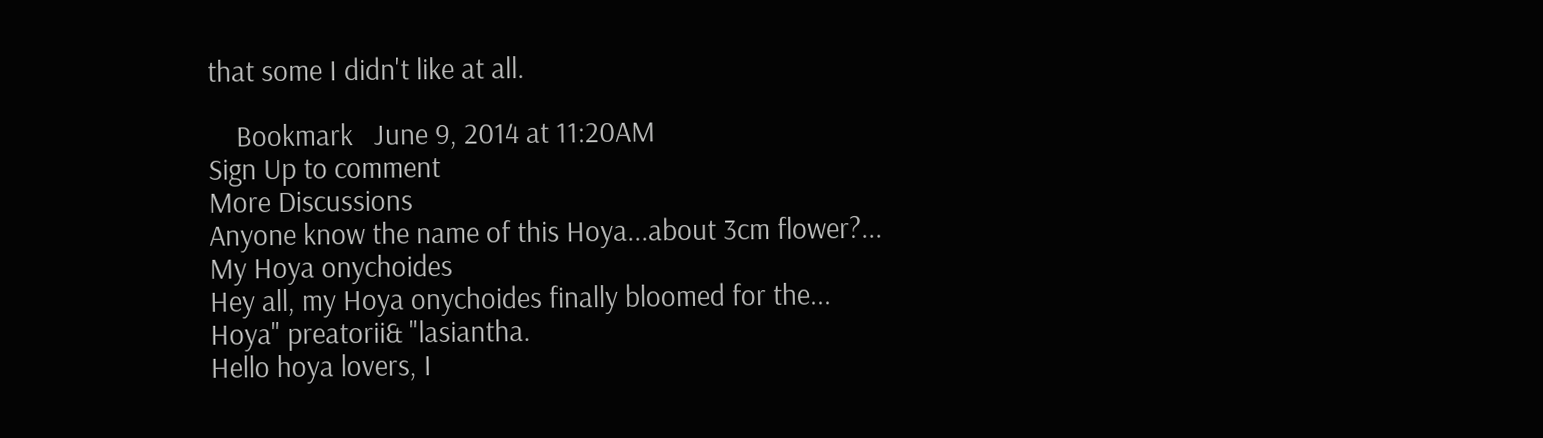that some I didn't like at all.

    Bookmark   June 9, 2014 at 11:20AM
Sign Up to comment
More Discussions
Anyone know the name of this Hoya...about 3cm flower?...
My Hoya onychoides
Hey all, my Hoya onychoides finally bloomed for the...
Hoya" preatorii& "lasiantha.
Hello hoya lovers, I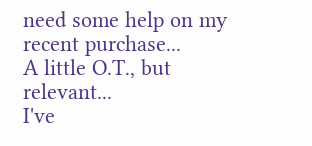need some help on my recent purchase...
A little O.T., but relevant...
I've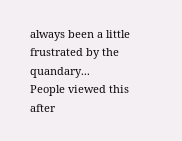always been a little frustrated by the quandary...
People viewed this after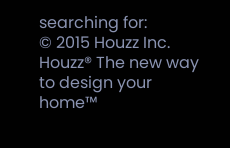searching for:
© 2015 Houzz Inc. Houzz® The new way to design your home™